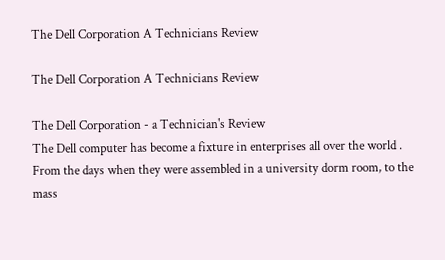The Dell Corporation A Technicians Review

The Dell Corporation A Technicians Review

The Dell Corporation - a Technician's Review
The Dell computer has become a fixture in enterprises all over the world .
From the days when they were assembled in a university dorm room, to the mass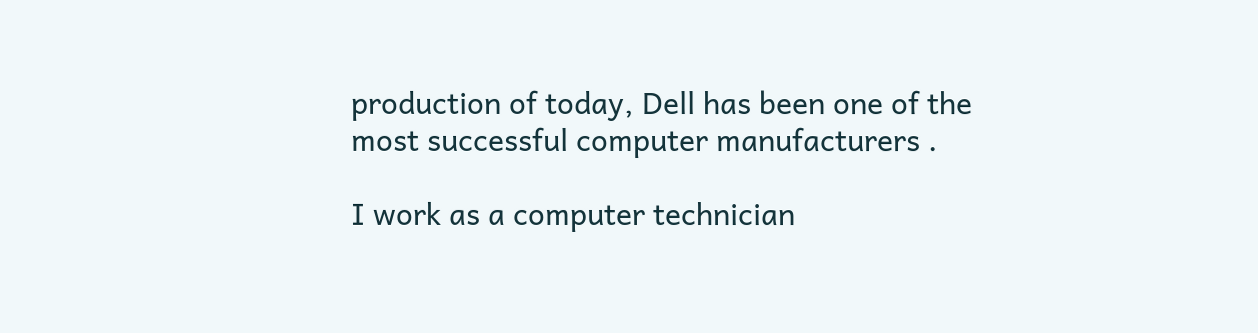production of today, Dell has been one of the most successful computer manufacturers .

I work as a computer technician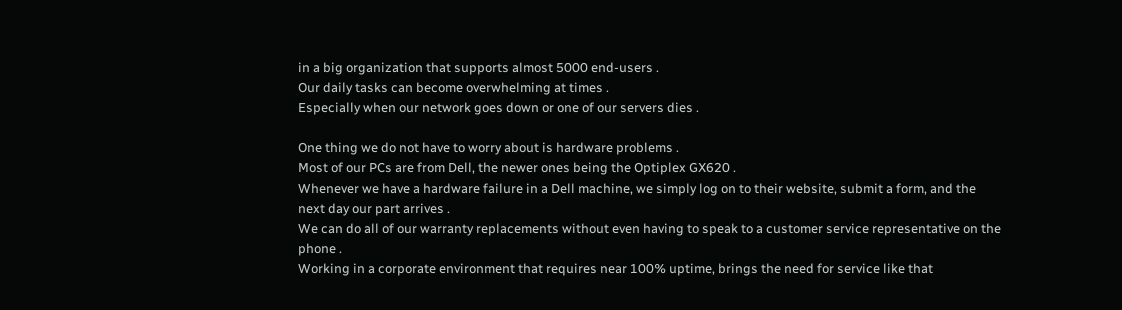in a big organization that supports almost 5000 end-users .
Our daily tasks can become overwhelming at times .
Especially when our network goes down or one of our servers dies .

One thing we do not have to worry about is hardware problems .
Most of our PCs are from Dell, the newer ones being the Optiplex GX620 .
Whenever we have a hardware failure in a Dell machine, we simply log on to their website, submit a form, and the next day our part arrives .
We can do all of our warranty replacements without even having to speak to a customer service representative on the phone .
Working in a corporate environment that requires near 100% uptime, brings the need for service like that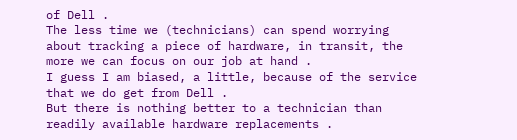of Dell .
The less time we (technicians) can spend worrying about tracking a piece of hardware, in transit, the more we can focus on our job at hand .
I guess I am biased, a little, because of the service that we do get from Dell .
But there is nothing better to a technician than readily available hardware replacements .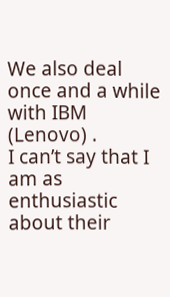We also deal once and a while with IBM (Lenovo) .
I can’t say that I am as enthusiastic about their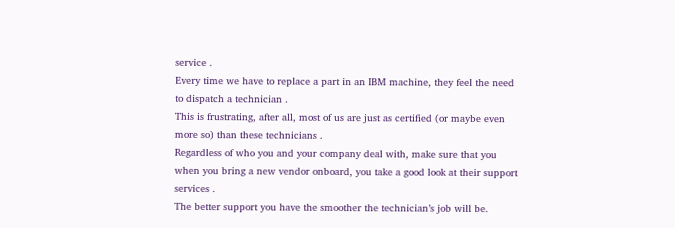service .
Every time we have to replace a part in an IBM machine, they feel the need to dispatch a technician .
This is frustrating, after all, most of us are just as certified (or maybe even more so) than these technicians .
Regardless of who you and your company deal with, make sure that you when you bring a new vendor onboard, you take a good look at their support services .
The better support you have the smoother the technician’s job will be.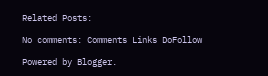Related Posts:

No comments: Comments Links DoFollow

Powered by Blogger.